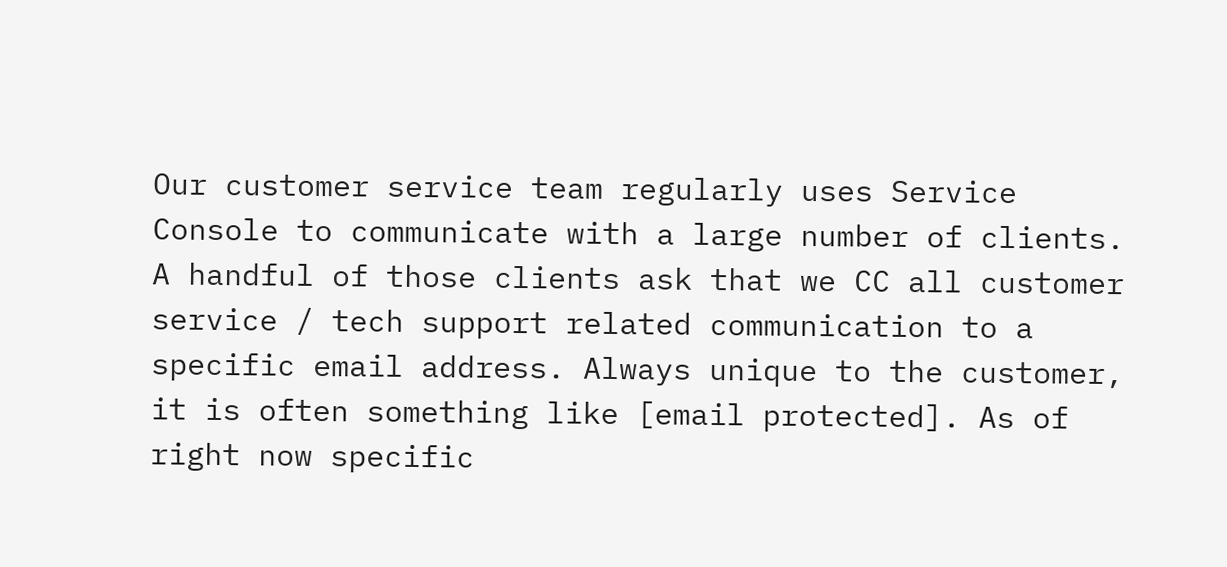Our customer service team regularly uses Service Console to communicate with a large number of clients. A handful of those clients ask that we CC all customer service / tech support related communication to a specific email address. Always unique to the customer, it is often something like [email protected]. As of right now specific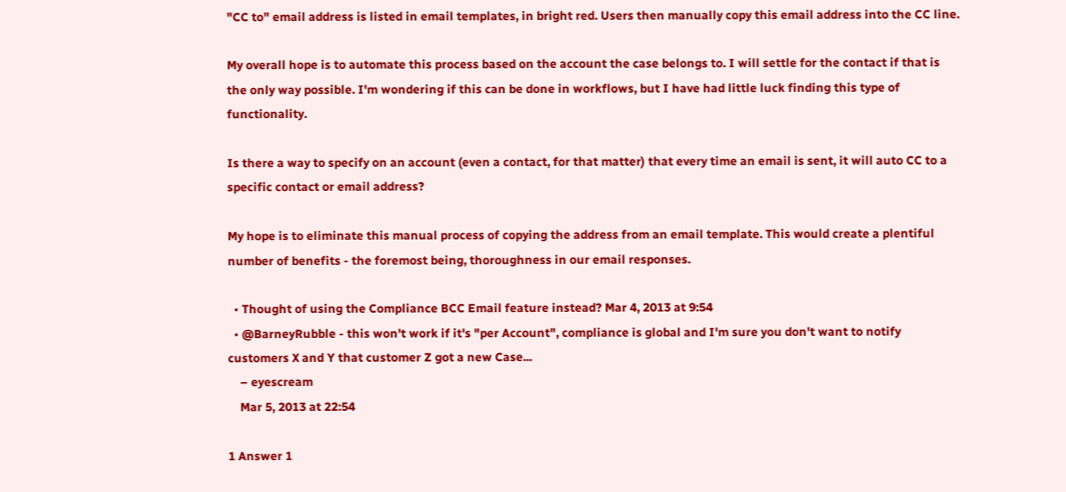"CC to" email address is listed in email templates, in bright red. Users then manually copy this email address into the CC line.

My overall hope is to automate this process based on the account the case belongs to. I will settle for the contact if that is the only way possible. I'm wondering if this can be done in workflows, but I have had little luck finding this type of functionality.

Is there a way to specify on an account (even a contact, for that matter) that every time an email is sent, it will auto CC to a specific contact or email address?

My hope is to eliminate this manual process of copying the address from an email template. This would create a plentiful number of benefits - the foremost being, thoroughness in our email responses.

  • Thought of using the Compliance BCC Email feature instead? Mar 4, 2013 at 9:54
  • @BarneyRubble - this won't work if it's "per Account", compliance is global and I'm sure you don't want to notify customers X and Y that customer Z got a new Case...
    – eyescream
    Mar 5, 2013 at 22:54

1 Answer 1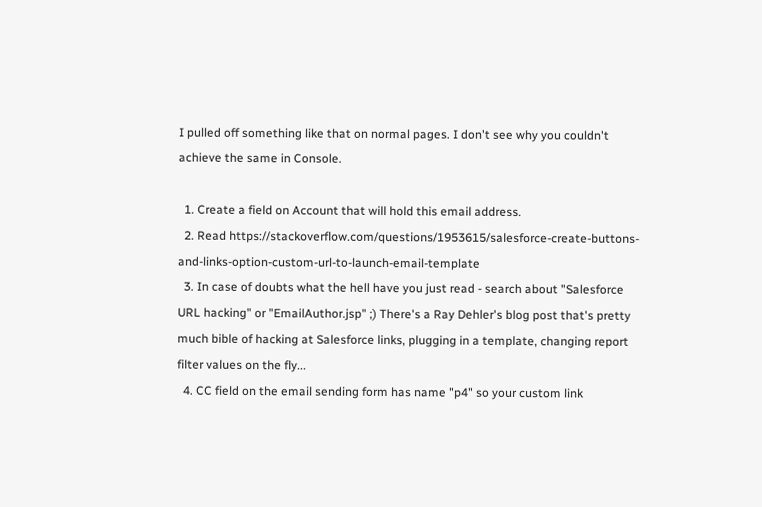I pulled off something like that on normal pages. I don't see why you couldn't achieve the same in Console.

  1. Create a field on Account that will hold this email address.
  2. Read https://stackoverflow.com/questions/1953615/salesforce-create-buttons-and-links-option-custom-url-to-launch-email-template
  3. In case of doubts what the hell have you just read - search about "Salesforce URL hacking" or "EmailAuthor.jsp" ;) There's a Ray Dehler's blog post that's pretty much bible of hacking at Salesforce links, plugging in a template, changing report filter values on the fly...
  4. CC field on the email sending form has name "p4" so your custom link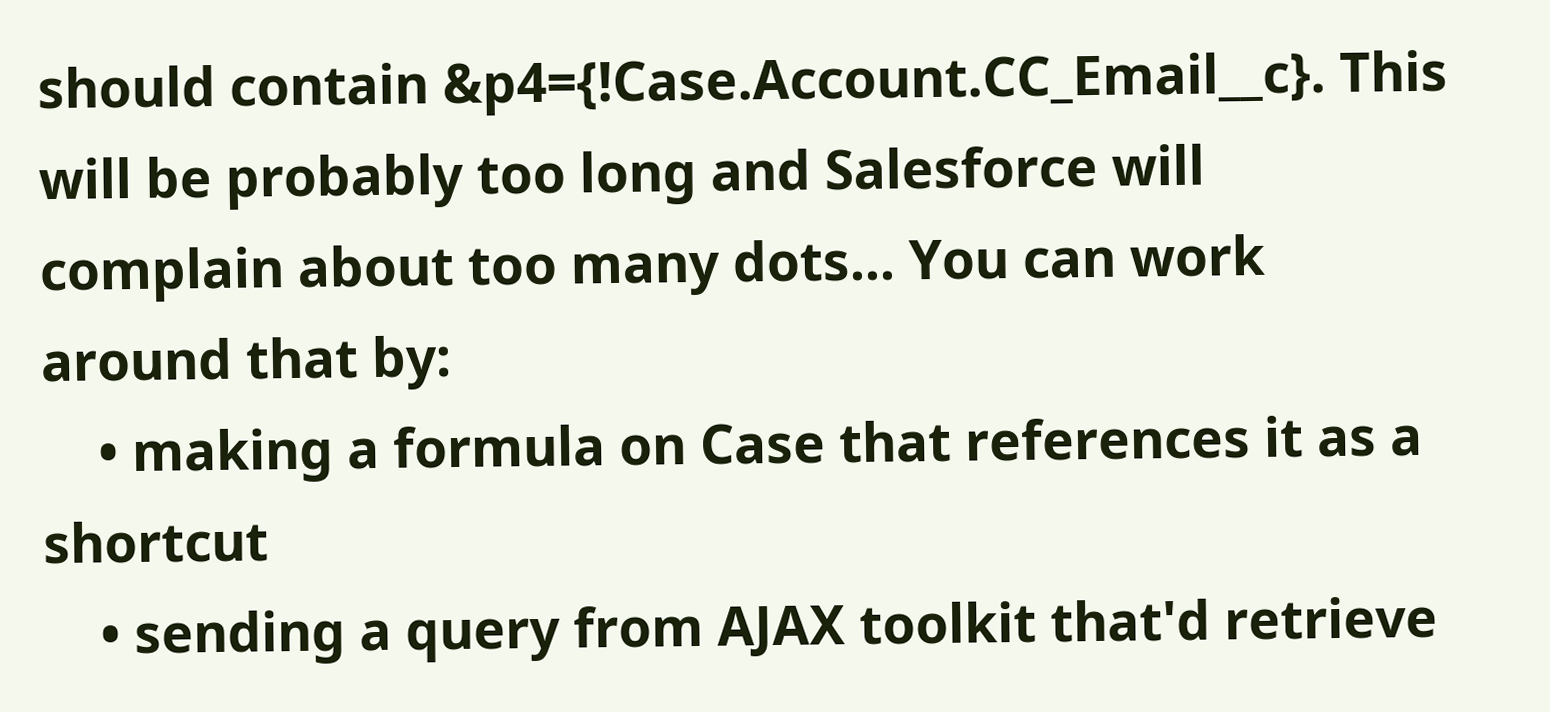should contain &p4={!Case.Account.CC_Email__c}. This will be probably too long and Salesforce will complain about too many dots... You can work around that by:
    • making a formula on Case that references it as a shortcut
    • sending a query from AJAX toolkit that'd retrieve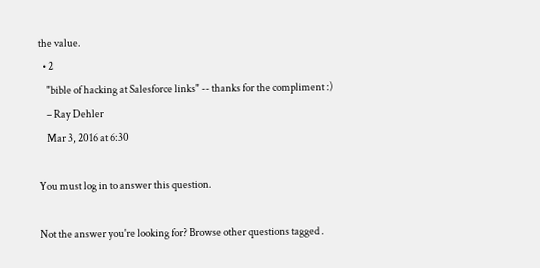the value.
  • 2
    "bible of hacking at Salesforce links" -- thanks for the compliment :)
    – Ray Dehler
    Mar 3, 2016 at 6:30

You must log in to answer this question.

Not the answer you're looking for? Browse other questions tagged .